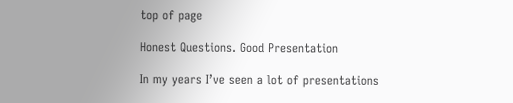top of page

Honest Questions. Good Presentation

In my years I’ve seen a lot of presentations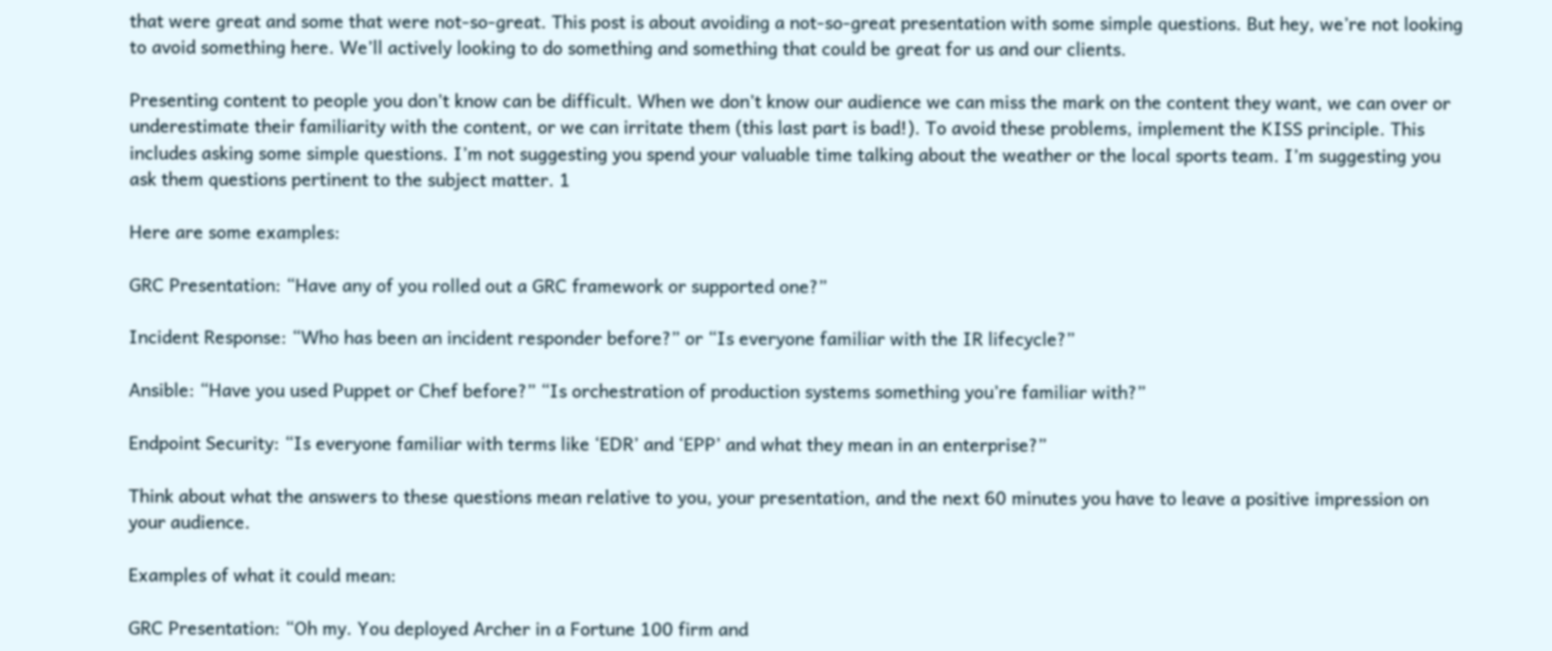that were great and some that were not-so-great. This post is about avoiding a not-so-great presentation with some simple questions. But hey, we’re not looking to avoid something here. We’ll actively looking to do something and something that could be great for us and our clients.

Presenting content to people you don’t know can be difficult. When we don’t know our audience we can miss the mark on the content they want, we can over or underestimate their familiarity with the content, or we can irritate them (this last part is bad!). To avoid these problems, implement the KISS principle. This includes asking some simple questions. I’m not suggesting you spend your valuable time talking about the weather or the local sports team. I’m suggesting you ask them questions pertinent to the subject matter. 1

Here are some examples:

GRC Presentation: “Have any of you rolled out a GRC framework or supported one?”

Incident Response: “Who has been an incident responder before?” or “Is everyone familiar with the IR lifecycle?”

Ansible: “Have you used Puppet or Chef before?” “Is orchestration of production systems something you’re familiar with?”

Endpoint Security: “Is everyone familiar with terms like ‘EDR’ and ‘EPP’ and what they mean in an enterprise?”

Think about what the answers to these questions mean relative to you, your presentation, and the next 60 minutes you have to leave a positive impression on your audience.

Examples of what it could mean:

GRC Presentation: “Oh my. You deployed Archer in a Fortune 100 firm and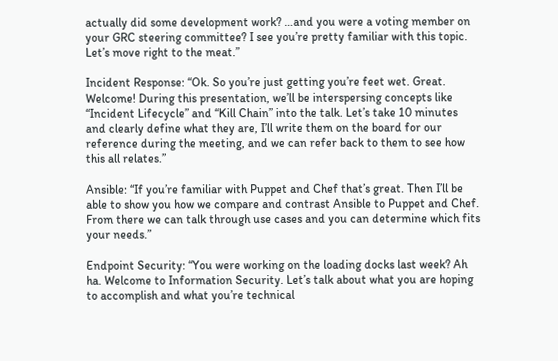actually did some development work? …and you were a voting member on your GRC steering committee? I see you’re pretty familiar with this topic. Let’s move right to the meat.”

Incident Response: “Ok. So you’re just getting you’re feet wet. Great. Welcome! During this presentation, we’ll be interspersing concepts like “Incident Lifecycle” and “Kill Chain” into the talk. Let’s take 10 minutes and clearly define what they are, I’ll write them on the board for our reference during the meeting, and we can refer back to them to see how this all relates.”

Ansible: “If you’re familiar with Puppet and Chef that’s great. Then I’ll be able to show you how we compare and contrast Ansible to Puppet and Chef. From there we can talk through use cases and you can determine which fits your needs.”

Endpoint Security: “You were working on the loading docks last week? Ah ha. Welcome to Information Security. Let’s talk about what you are hoping to accomplish and what you’re technical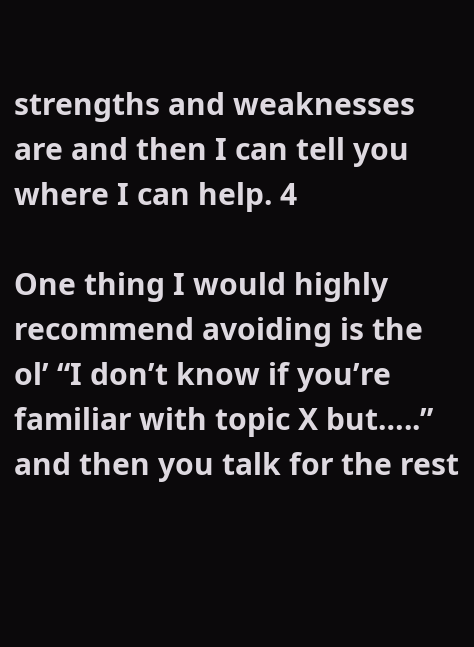strengths and weaknesses are and then I can tell you where I can help. 4

One thing I would highly recommend avoiding is the ol’ “I don’t know if you’re familiar with topic X but…..” and then you talk for the rest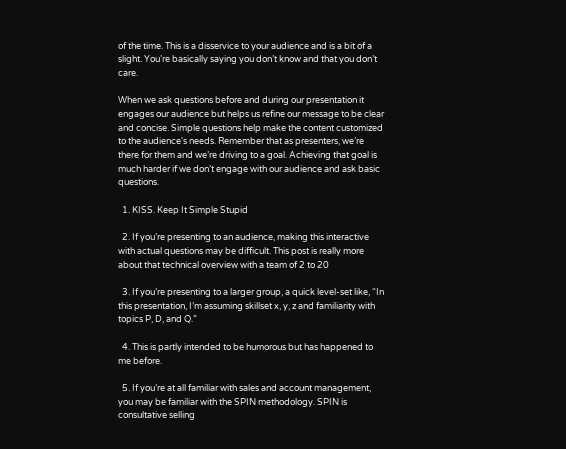of the time. This is a disservice to your audience and is a bit of a slight. You’re basically saying you don’t know and that you don’t care.

When we ask questions before and during our presentation it engages our audience but helps us refine our message to be clear and concise. Simple questions help make the content customized to the audience's needs. Remember that as presenters, we’re there for them and we’re driving to a goal. Achieving that goal is much harder if we don’t engage with our audience and ask basic questions.

  1. KISS. Keep It Simple Stupid

  2. If you’re presenting to an audience, making this interactive with actual questions may be difficult. This post is really more about that technical overview with a team of 2 to 20

  3. If you’re presenting to a larger group, a quick level-set like, “In this presentation, I’m assuming skillset x, y, z and familiarity with topics P, D, and Q.”

  4. This is partly intended to be humorous but has happened to me before.

  5. If you’re at all familiar with sales and account management, you may be familiar with the SPIN methodology. SPIN is consultative selling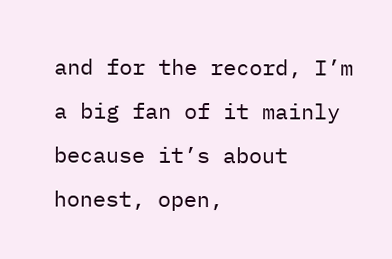and for the record, I’m a big fan of it mainly because it’s about honest, open,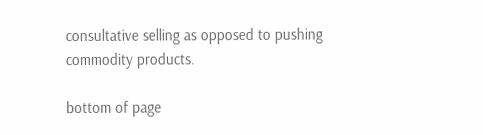consultative selling as opposed to pushing commodity products.

bottom of page